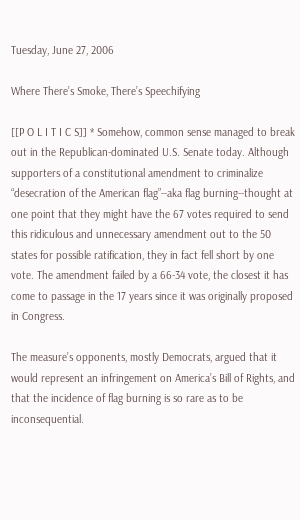Tuesday, June 27, 2006

Where There’s Smoke, There’s Speechifying

[[P O L I T I C S]] * Somehow, common sense managed to break out in the Republican-dominated U.S. Senate today. Although supporters of a constitutional amendment to criminalize “desecration of the American flag”--aka flag burning--thought at one point that they might have the 67 votes required to send this ridiculous and unnecessary amendment out to the 50 states for possible ratification, they in fact fell short by one vote. The amendment failed by a 66-34 vote, the closest it has come to passage in the 17 years since it was originally proposed in Congress.

The measure’s opponents, mostly Democrats, argued that it would represent an infringement on America’s Bill of Rights, and that the incidence of flag burning is so rare as to be inconsequential.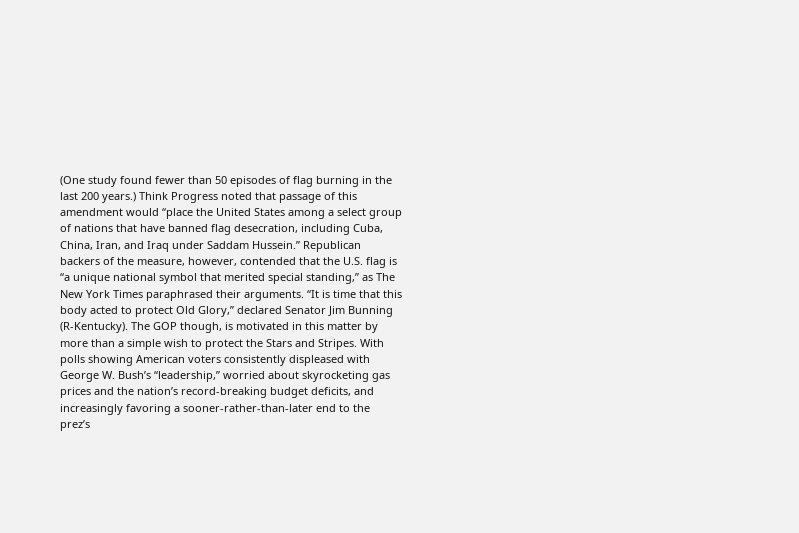(One study found fewer than 50 episodes of flag burning in the last 200 years.) Think Progress noted that passage of this amendment would “place the United States among a select group of nations that have banned flag desecration, including Cuba, China, Iran, and Iraq under Saddam Hussein.” Republican backers of the measure, however, contended that the U.S. flag is “a unique national symbol that merited special standing,” as The New York Times paraphrased their arguments. “It is time that this body acted to protect Old Glory,” declared Senator Jim Bunning (R-Kentucky). The GOP though, is motivated in this matter by more than a simple wish to protect the Stars and Stripes. With polls showing American voters consistently displeased with George W. Bush’s “leadership,” worried about skyrocketing gas prices and the nation’s record-breaking budget deficits, and increasingly favoring a sooner-rather-than-later end to the prez’s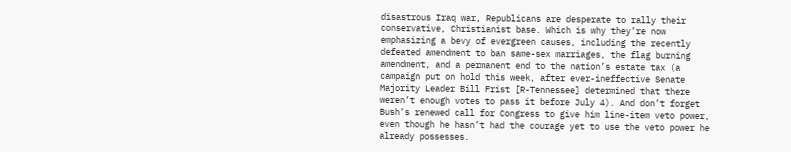disastrous Iraq war, Republicans are desperate to rally their conservative, Christianist base. Which is why they’re now emphasizing a bevy of evergreen causes, including the recently defeated amendment to ban same-sex marriages, the flag burning amendment, and a permanent end to the nation’s estate tax (a campaign put on hold this week, after ever-ineffective Senate Majority Leader Bill Frist [R-Tennessee] determined that there weren’t enough votes to pass it before July 4). And don’t forget Bush’s renewed call for Congress to give him line-item veto power, even though he hasn’t had the courage yet to use the veto power he already possesses.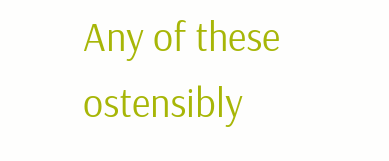Any of these ostensibly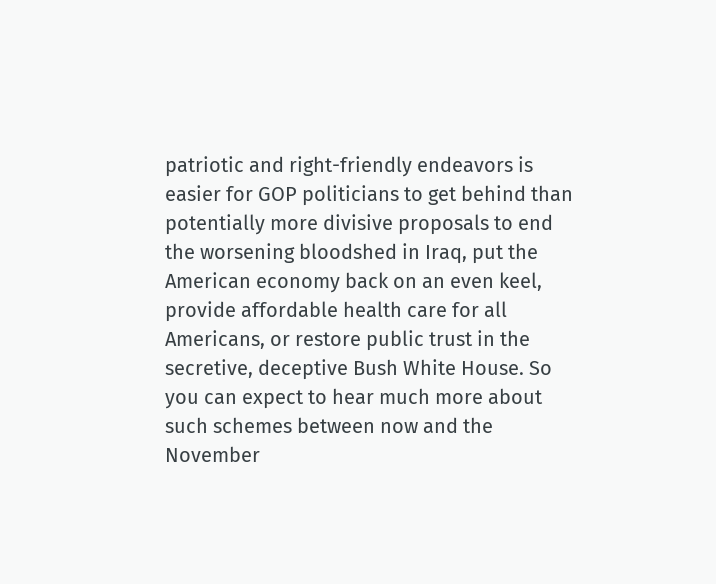patriotic and right-friendly endeavors is easier for GOP politicians to get behind than potentially more divisive proposals to end the worsening bloodshed in Iraq, put the American economy back on an even keel, provide affordable health care for all Americans, or restore public trust in the secretive, deceptive Bush White House. So you can expect to hear much more about such schemes between now and the November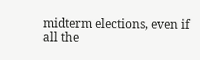midterm elections, even if all the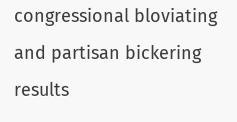congressional bloviating and partisan bickering results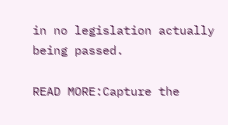in no legislation actually being passed.

READ MORE:Capture the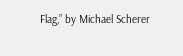Flag,” by Michael Scherer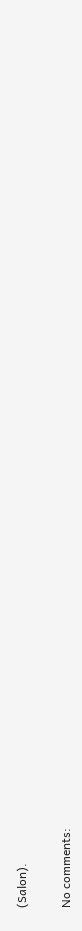(Salon).

No comments: